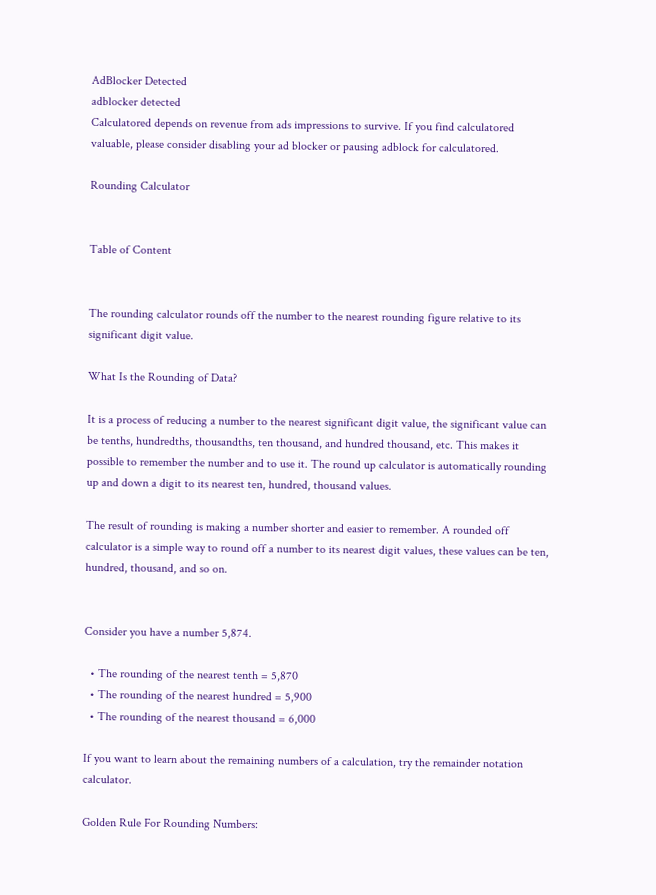AdBlocker Detected
adblocker detected
Calculatored depends on revenue from ads impressions to survive. If you find calculatored valuable, please consider disabling your ad blocker or pausing adblock for calculatored.

Rounding Calculator


Table of Content


The rounding calculator rounds off the number to the nearest rounding figure relative to its significant digit value.

What Is the Rounding of Data?

It is a process of reducing a number to the nearest significant digit value, the significant value can be tenths, hundredths, thousandths, ten thousand, and hundred thousand, etc. This makes it possible to remember the number and to use it. The round up calculator is automatically rounding up and down a digit to its nearest ten, hundred, thousand values.

The result of rounding is making a number shorter and easier to remember. A rounded off calculator is a simple way to round off a number to its nearest digit values, these values can be ten, hundred, thousand, and so on.


Consider you have a number 5,874.

  • The rounding of the nearest tenth = 5,870
  • The rounding of the nearest hundred = 5,900
  • The rounding of the nearest thousand = 6,000

If you want to learn about the remaining numbers of a calculation, try the remainder notation calculator.

Golden Rule For Rounding Numbers: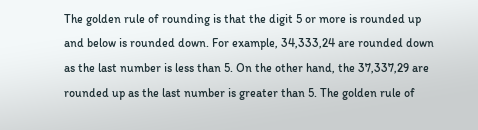The golden rule of rounding is that the digit 5 or more is rounded up and below is rounded down. For example, 34,333,24 are rounded down as the last number is less than 5. On the other hand, the 37,337,29 are rounded up as the last number is greater than 5. The golden rule of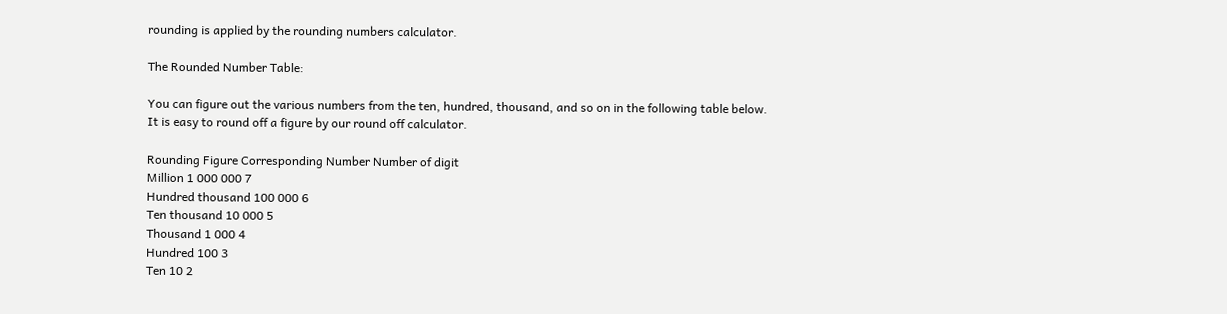rounding is applied by the rounding numbers calculator.

The Rounded Number Table:

You can figure out the various numbers from the ten, hundred, thousand, and so on in the following table below.
It is easy to round off a figure by our round off calculator.

Rounding Figure Corresponding Number Number of digit
Million 1 000 000 7
Hundred thousand 100 000 6
Ten thousand 10 000 5
Thousand 1 000 4
Hundred 100 3
Ten 10 2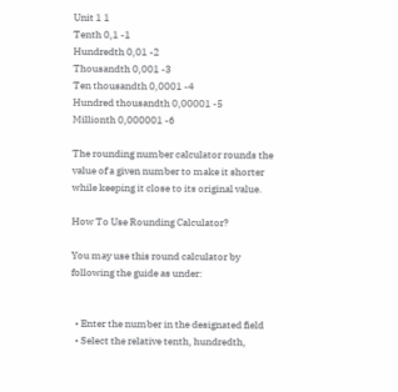Unit 1 1
Tenth 0,1 -1
Hundredth 0,01 -2
Thousandth 0,001 -3
Ten thousandth 0,0001 -4
Hundred thousandth 0,00001 -5
Millionth 0,000001 -6

The rounding number calculator rounds the value of a given number to make it shorter while keeping it close to its original value.

How To Use Rounding Calculator?

You may use this round calculator by following the guide as under:


  • Enter the number in the designated field
  • Select the relative tenth, hundredth,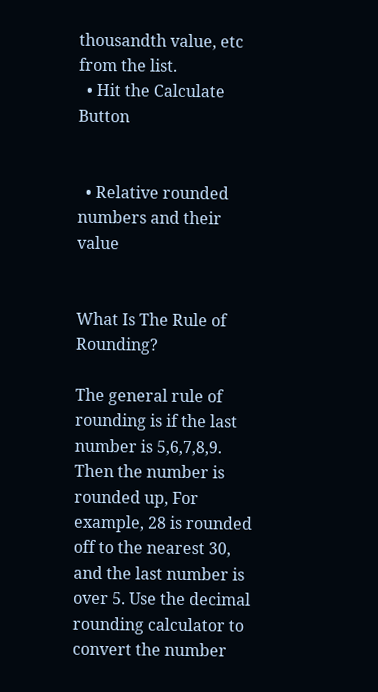thousandth value, etc from the list.
  • Hit the Calculate Button


  • Relative rounded numbers and their value


What Is The Rule of Rounding?

The general rule of rounding is if the last number is 5,6,7,8,9. Then the number is rounded up, For example, 28 is rounded off to the nearest 30, and the last number is over 5. Use the decimal rounding calculator to convert the number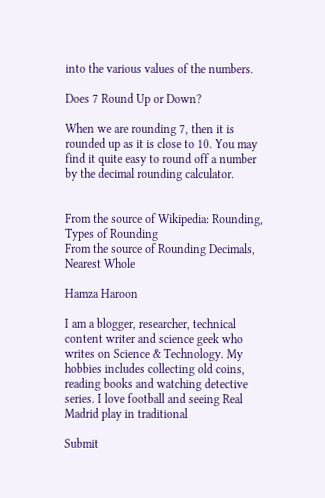into the various values of the numbers.

Does 7 Round Up or Down?

When we are rounding 7, then it is rounded up as it is close to 10. You may find it quite easy to round off a number by the decimal rounding calculator.


From the source of Wikipedia: Rounding, Types of Rounding
From the source of Rounding Decimals, Nearest Whole

Hamza Haroon

I am a blogger, researcher, technical content writer and science geek who writes on Science & Technology. My hobbies includes collecting old coins, reading books and watching detective series. I love football and seeing Real Madrid play in traditional

Submit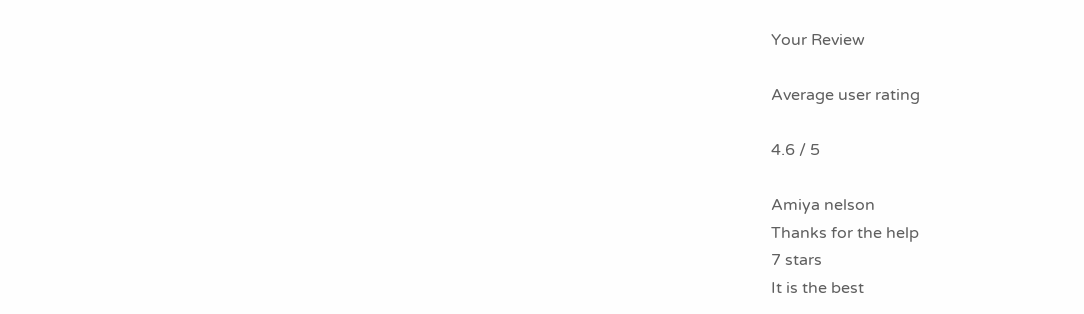Your Review

Average user rating

4.6 / 5

Amiya nelson
Thanks for the help
7 stars
It is the best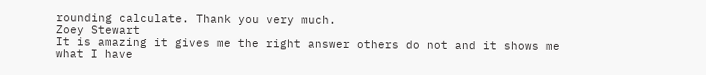rounding calculate. Thank you very much.
Zoey Stewart
It is amazing it gives me the right answer others do not and it shows me what I have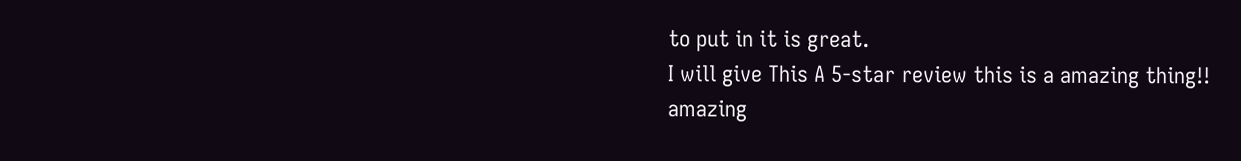to put in it is great.
I will give This A 5-star review this is a amazing thing!!
amazing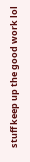stuff keep up the good work lol